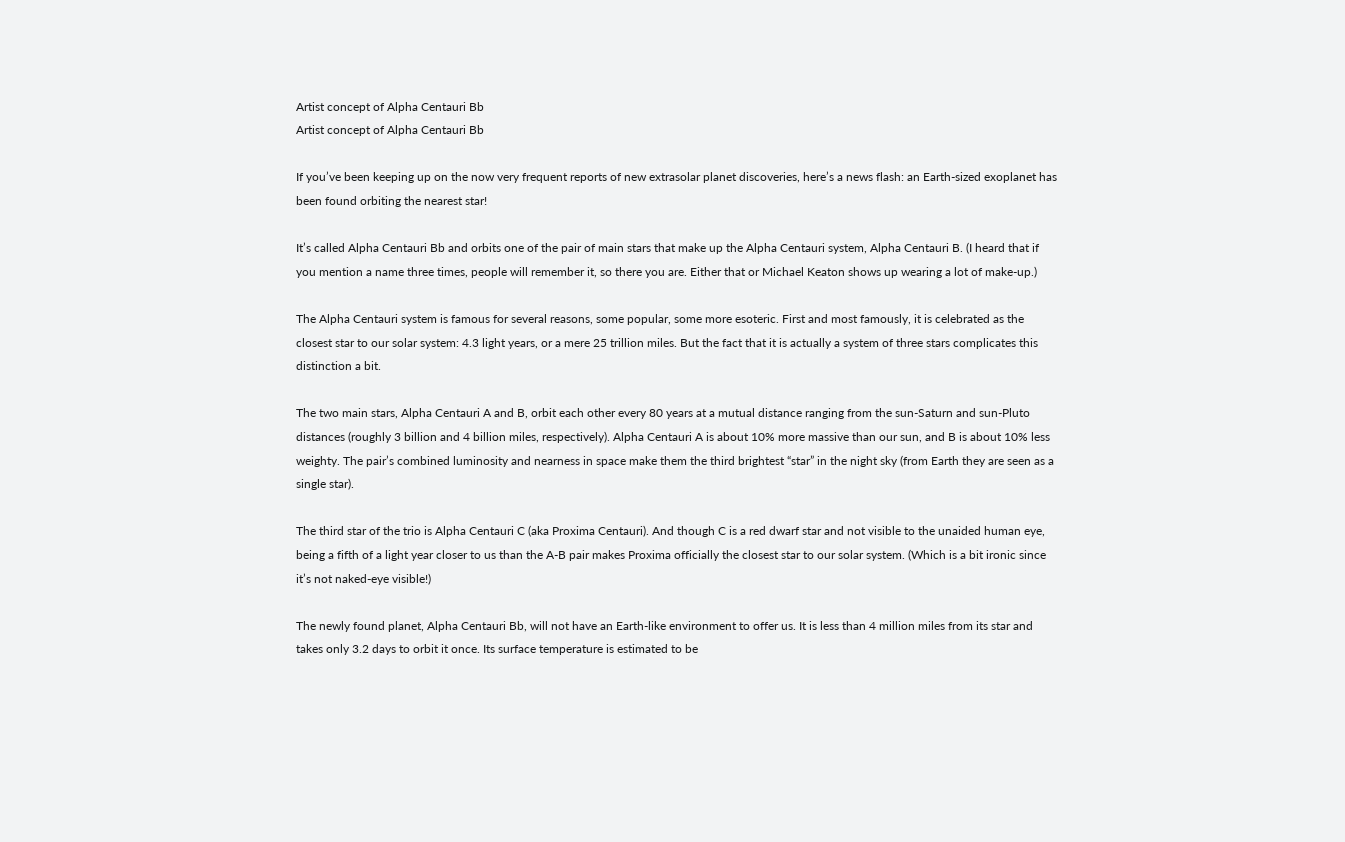Artist concept of Alpha Centauri Bb
Artist concept of Alpha Centauri Bb

If you’ve been keeping up on the now very frequent reports of new extrasolar planet discoveries, here’s a news flash: an Earth-sized exoplanet has been found orbiting the nearest star!

It’s called Alpha Centauri Bb and orbits one of the pair of main stars that make up the Alpha Centauri system, Alpha Centauri B. (I heard that if you mention a name three times, people will remember it, so there you are. Either that or Michael Keaton shows up wearing a lot of make-up.)

The Alpha Centauri system is famous for several reasons, some popular, some more esoteric. First and most famously, it is celebrated as the closest star to our solar system: 4.3 light years, or a mere 25 trillion miles. But the fact that it is actually a system of three stars complicates this distinction a bit.

The two main stars, Alpha Centauri A and B, orbit each other every 80 years at a mutual distance ranging from the sun-Saturn and sun-Pluto distances (roughly 3 billion and 4 billion miles, respectively). Alpha Centauri A is about 10% more massive than our sun, and B is about 10% less weighty. The pair’s combined luminosity and nearness in space make them the third brightest “star” in the night sky (from Earth they are seen as a single star).

The third star of the trio is Alpha Centauri C (aka Proxima Centauri). And though C is a red dwarf star and not visible to the unaided human eye, being a fifth of a light year closer to us than the A-B pair makes Proxima officially the closest star to our solar system. (Which is a bit ironic since it’s not naked-eye visible!)

The newly found planet, Alpha Centauri Bb, will not have an Earth-like environment to offer us. It is less than 4 million miles from its star and takes only 3.2 days to orbit it once. Its surface temperature is estimated to be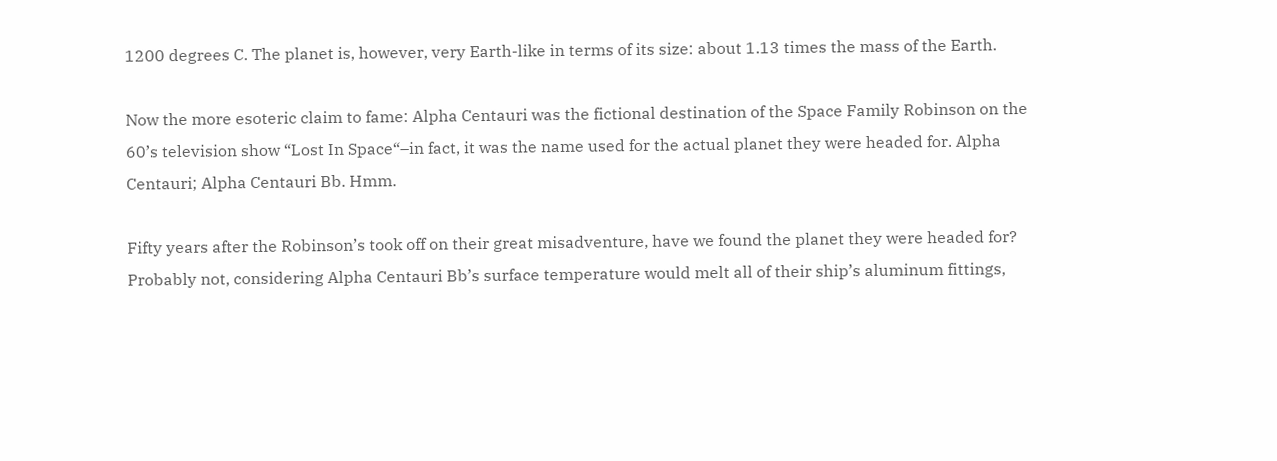1200 degrees C. The planet is, however, very Earth-like in terms of its size: about 1.13 times the mass of the Earth.

Now the more esoteric claim to fame: Alpha Centauri was the fictional destination of the Space Family Robinson on the 60’s television show “Lost In Space“–in fact, it was the name used for the actual planet they were headed for. Alpha Centauri; Alpha Centauri Bb. Hmm.

Fifty years after the Robinson’s took off on their great misadventure, have we found the planet they were headed for? Probably not, considering Alpha Centauri Bb’s surface temperature would melt all of their ship’s aluminum fittings,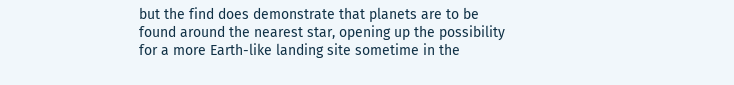but the find does demonstrate that planets are to be found around the nearest star, opening up the possibility for a more Earth-like landing site sometime in the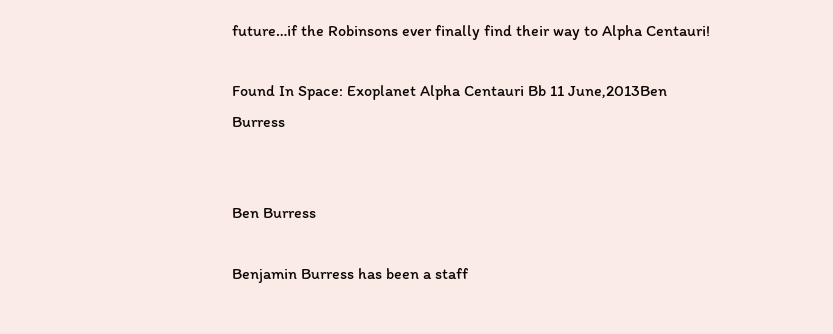future…if the Robinsons ever finally find their way to Alpha Centauri!

Found In Space: Exoplanet Alpha Centauri Bb 11 June,2013Ben Burress


Ben Burress

Benjamin Burress has been a staff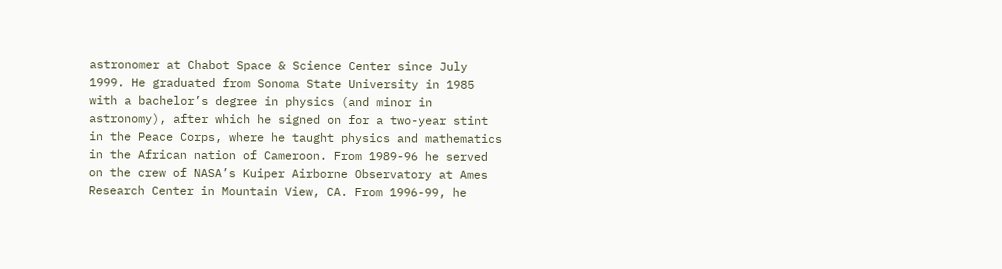astronomer at Chabot Space & Science Center since July 1999. He graduated from Sonoma State University in 1985 with a bachelor’s degree in physics (and minor in astronomy), after which he signed on for a two-year stint in the Peace Corps, where he taught physics and mathematics in the African nation of Cameroon. From 1989-96 he served on the crew of NASA’s Kuiper Airborne Observatory at Ames Research Center in Mountain View, CA. From 1996-99, he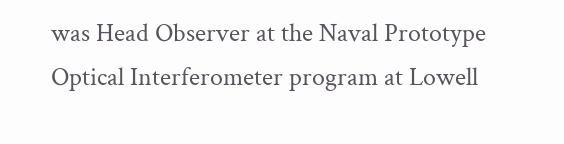was Head Observer at the Naval Prototype Optical Interferometer program at Lowell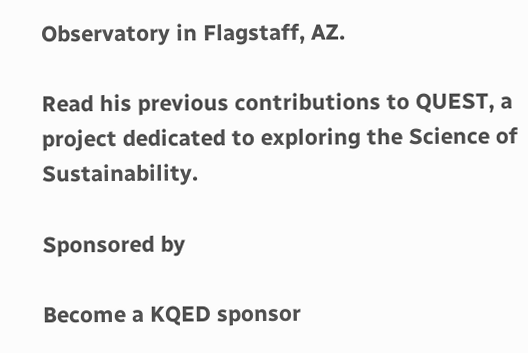Observatory in Flagstaff, AZ.

Read his previous contributions to QUEST, a project dedicated to exploring the Science of Sustainability.

Sponsored by

Become a KQED sponsor